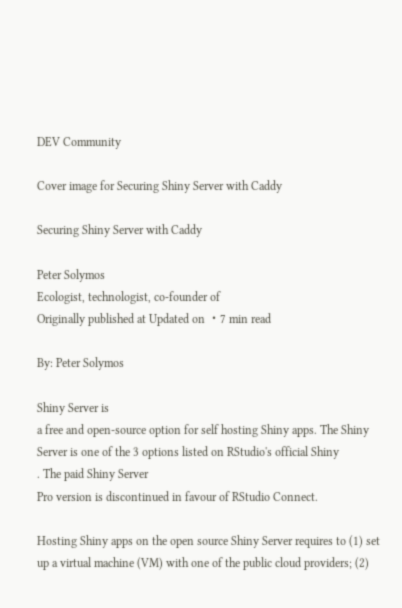DEV Community

Cover image for Securing Shiny Server with Caddy

Securing Shiny Server with Caddy

Peter Solymos
Ecologist, technologist, co-founder of
Originally published at Updated on ・7 min read

By: Peter Solymos

Shiny Server is
a free and open-source option for self hosting Shiny apps. The Shiny
Server is one of the 3 options listed on RStudio's official Shiny
. The paid Shiny Server
Pro version is discontinued in favour of RStudio Connect.

Hosting Shiny apps on the open source Shiny Server requires to (1) set
up a virtual machine (VM) with one of the public cloud providers; (2)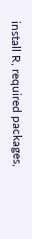install R, required packages,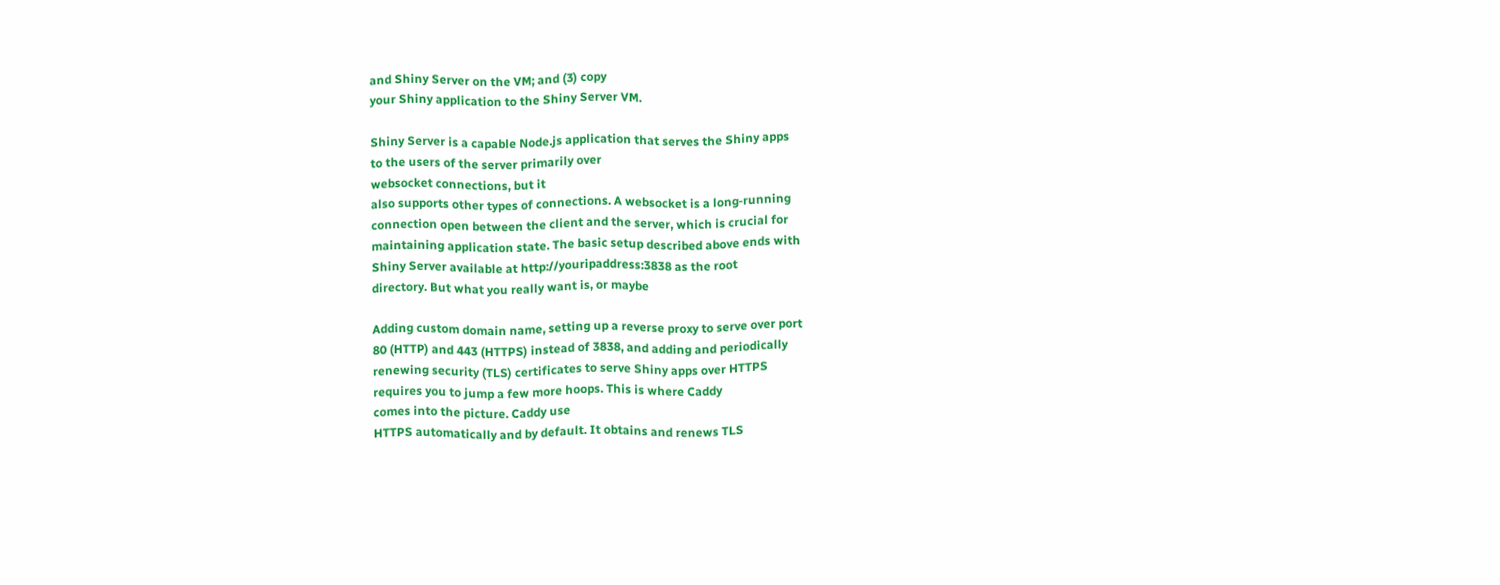and Shiny Server on the VM; and (3) copy
your Shiny application to the Shiny Server VM.

Shiny Server is a capable Node.js application that serves the Shiny apps
to the users of the server primarily over
websocket connections, but it
also supports other types of connections. A websocket is a long‑running
connection open between the client and the server, which is crucial for
maintaining application state. The basic setup described above ends with
Shiny Server available at http://youripaddress:3838 as the root
directory. But what you really want is, or maybe

Adding custom domain name, setting up a reverse proxy to serve over port
80 (HTTP) and 443 (HTTPS) instead of 3838, and adding and periodically
renewing security (TLS) certificates to serve Shiny apps over HTTPS
requires you to jump a few more hoops. This is where Caddy
comes into the picture. Caddy use
HTTPS automatically and by default. It obtains and renews TLS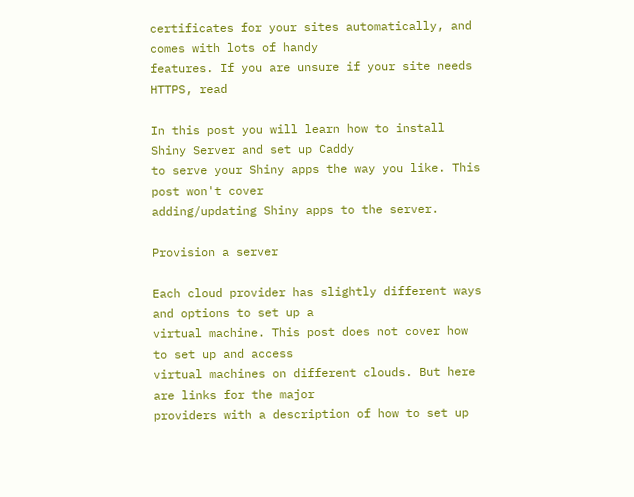certificates for your sites automatically, and comes with lots of handy
features. If you are unsure if your site needs HTTPS, read

In this post you will learn how to install Shiny Server and set up Caddy
to serve your Shiny apps the way you like. This post won't cover
adding/updating Shiny apps to the server.

Provision a server

Each cloud provider has slightly different ways and options to set up a
virtual machine. This post does not cover how to set up and access
virtual machines on different clouds. But here are links for the major
providers with a description of how to set up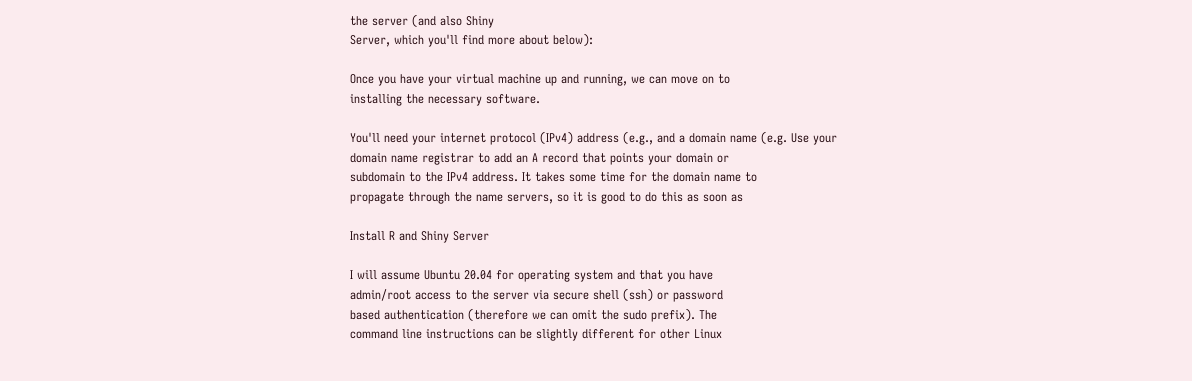the server (and also Shiny
Server, which you'll find more about below):

Once you have your virtual machine up and running, we can move on to
installing the necessary software.

You'll need your internet protocol (IPv4) address (e.g., and a domain name (e.g. Use your
domain name registrar to add an A record that points your domain or
subdomain to the IPv4 address. It takes some time for the domain name to
propagate through the name servers, so it is good to do this as soon as

Install R and Shiny Server

I will assume Ubuntu 20.04 for operating system and that you have
admin/root access to the server via secure shell (ssh) or password
based authentication (therefore we can omit the sudo prefix). The
command line instructions can be slightly different for other Linux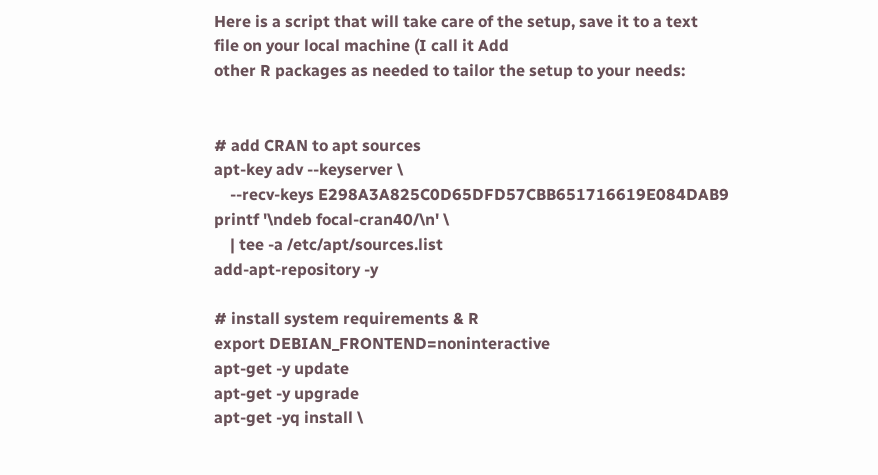Here is a script that will take care of the setup, save it to a text
file on your local machine (I call it Add
other R packages as needed to tailor the setup to your needs:


# add CRAN to apt sources
apt-key adv --keyserver \
    --recv-keys E298A3A825C0D65DFD57CBB651716619E084DAB9
printf '\ndeb focal-cran40/\n' \
    | tee -a /etc/apt/sources.list
add-apt-repository -y

# install system requirements & R
export DEBIAN_FRONTEND=noninteractive
apt-get -y update
apt-get -y upgrade
apt-get -yq install \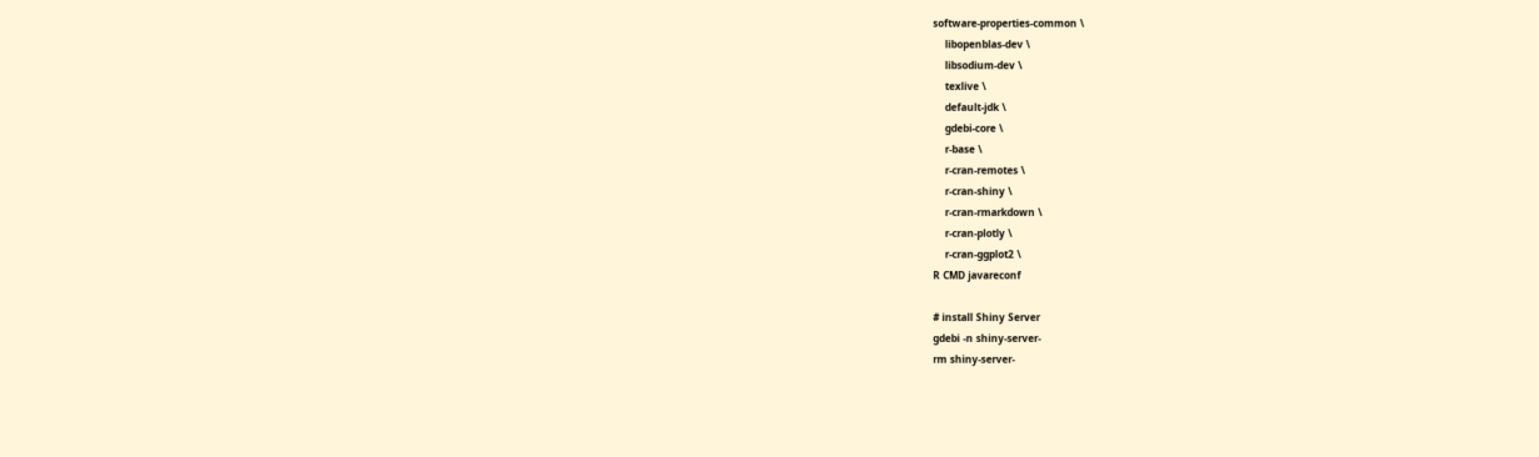software-properties-common \
    libopenblas-dev \
    libsodium-dev \
    texlive \
    default-jdk \
    gdebi-core \
    r-base \
    r-cran-remotes \
    r-cran-shiny \
    r-cran-rmarkdown \
    r-cran-plotly \
    r-cran-ggplot2 \
R CMD javareconf

# install Shiny Server
gdebi -n shiny-server-
rm shiny-server-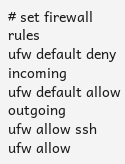# set firewall rules
ufw default deny incoming
ufw default allow outgoing
ufw allow ssh
ufw allow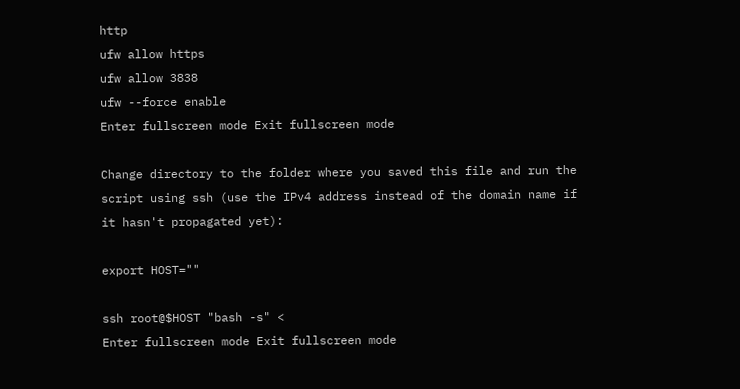http
ufw allow https
ufw allow 3838
ufw --force enable
Enter fullscreen mode Exit fullscreen mode

Change directory to the folder where you saved this file and run the
script using ssh (use the IPv4 address instead of the domain name if
it hasn't propagated yet):

export HOST=""

ssh root@$HOST "bash -s" <
Enter fullscreen mode Exit fullscreen mode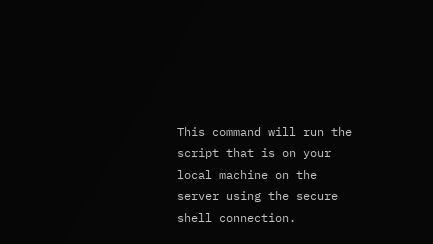This command will run the script that is on your
local machine on the server using the secure shell connection.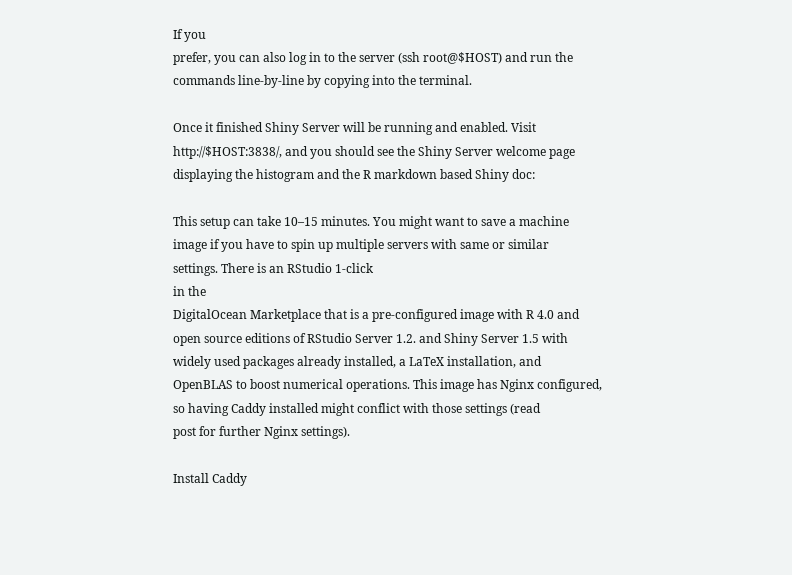If you
prefer, you can also log in to the server (ssh root@$HOST) and run the
commands line-by-line by copying into the terminal.

Once it finished Shiny Server will be running and enabled. Visit
http://$HOST:3838/, and you should see the Shiny Server welcome page
displaying the histogram and the R markdown based Shiny doc:

This setup can take 10–15 minutes. You might want to save a machine
image if you have to spin up multiple servers with same or similar
settings. There is an RStudio 1-click
in the
DigitalOcean Marketplace that is a pre-configured image with R 4.0 and
open source editions of RStudio Server 1.2. and Shiny Server 1.5 with
widely used packages already installed, a LaTeX installation, and
OpenBLAS to boost numerical operations. This image has Nginx configured,
so having Caddy installed might conflict with those settings (read
post for further Nginx settings).

Install Caddy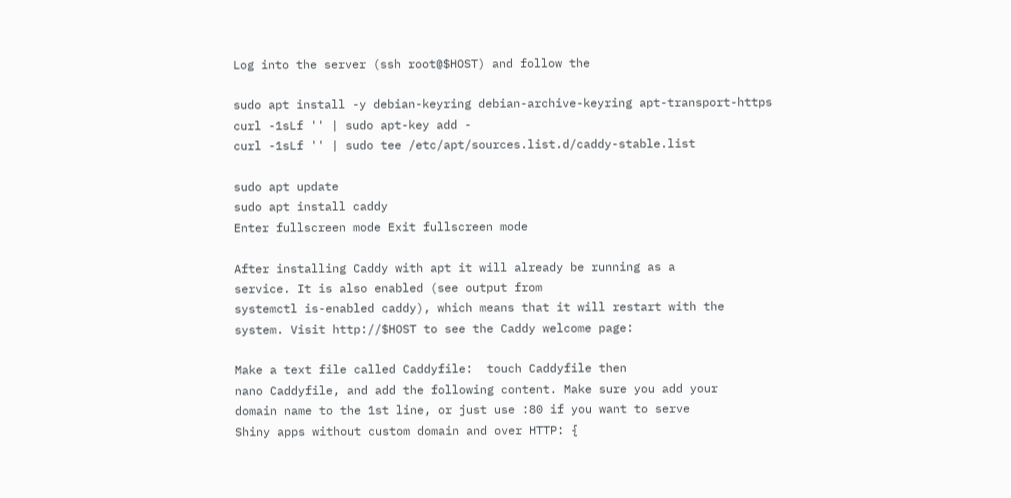Log into the server (ssh root@$HOST) and follow the

sudo apt install -y debian-keyring debian-archive-keyring apt-transport-https
curl -1sLf '' | sudo apt-key add -
curl -1sLf '' | sudo tee /etc/apt/sources.list.d/caddy-stable.list

sudo apt update
sudo apt install caddy
Enter fullscreen mode Exit fullscreen mode

After installing Caddy with apt it will already be running as a
service. It is also enabled (see output from
systemctl is-enabled caddy), which means that it will restart with the
system. Visit http://$HOST to see the Caddy welcome page:

Make a text file called Caddyfile:  touch Caddyfile then
nano Caddyfile, and add the following content. Make sure you add your
domain name to the 1st line, or just use :80 if you want to serve
Shiny apps without custom domain and over HTTP: {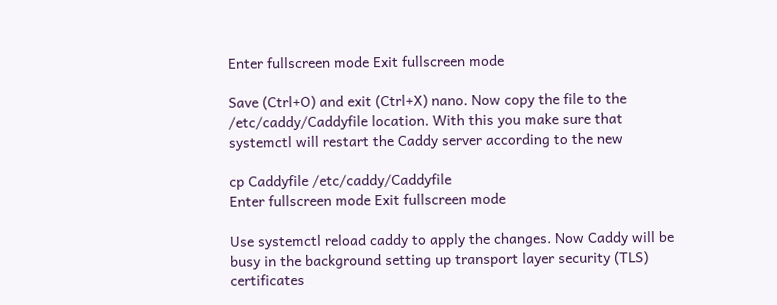Enter fullscreen mode Exit fullscreen mode

Save (Ctrl+O) and exit (Ctrl+X) nano. Now copy the file to the
/etc/caddy/Caddyfile location. With this you make sure that
systemctl will restart the Caddy server according to the new

cp Caddyfile /etc/caddy/Caddyfile
Enter fullscreen mode Exit fullscreen mode

Use systemctl reload caddy to apply the changes. Now Caddy will be
busy in the background setting up transport layer security (TLS)
certificates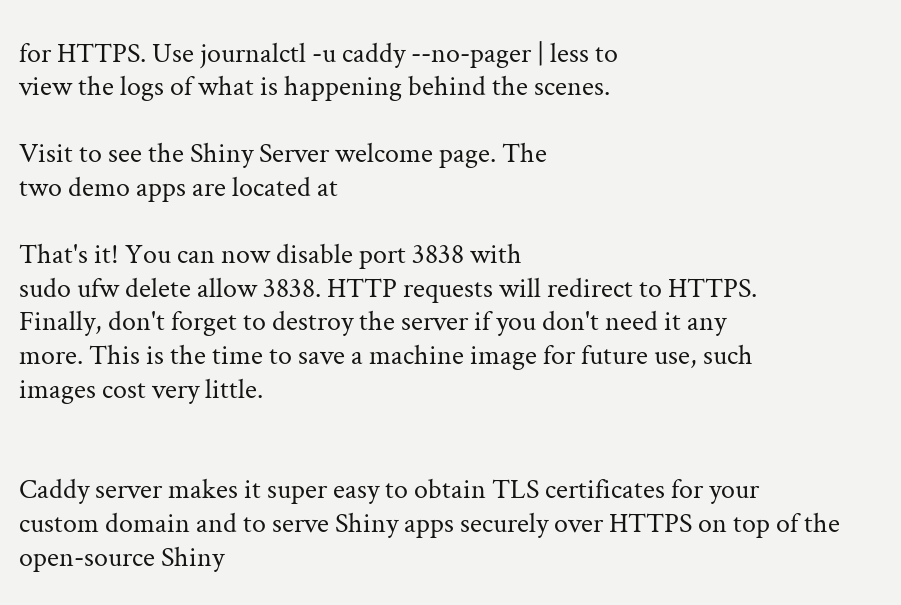for HTTPS. Use journalctl -u caddy --no-pager | less to
view the logs of what is happening behind the scenes.

Visit to see the Shiny Server welcome page. The
two demo apps are located at

That's it! You can now disable port 3838 with
sudo ufw delete allow 3838. HTTP requests will redirect to HTTPS.
Finally, don't forget to destroy the server if you don't need it any
more. This is the time to save a machine image for future use, such
images cost very little.


Caddy server makes it super easy to obtain TLS certificates for your
custom domain and to serve Shiny apps securely over HTTPS on top of the
open-source Shiny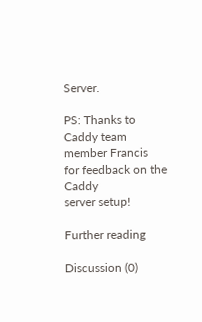Server.

PS: Thanks to Caddy team member Francis
for feedback on the Caddy
server setup!

Further reading

Discussion (0)